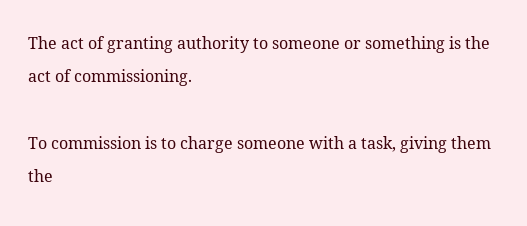The act of granting authority to someone or something is the act of commissioning.

To commission is to charge someone with a task, giving them the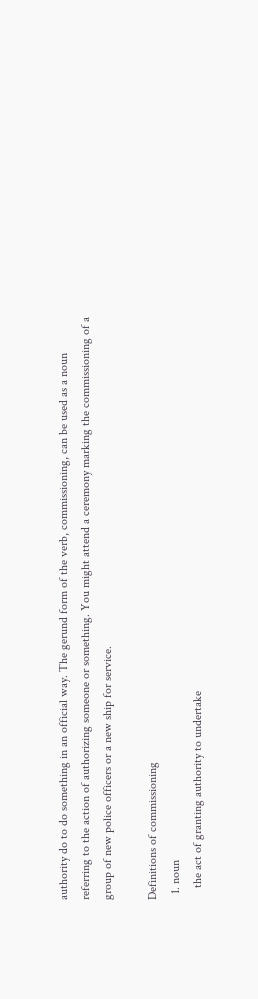authority do to do something in an official way. The gerund form of the verb, commissioning, can be used as a noun referring to the action of authorizing someone or something. You might attend a ceremony marking the commissioning of a group of new police officers or a new ship for service.

Definitions of commissioning
  1. noun
    the act of granting authority to undertake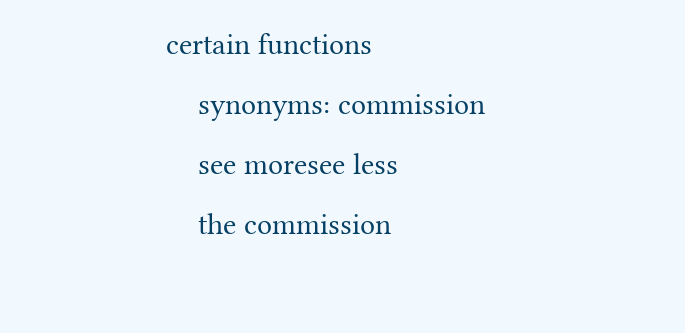certain functions
    synonyms: commission
    see moresee less
    the commission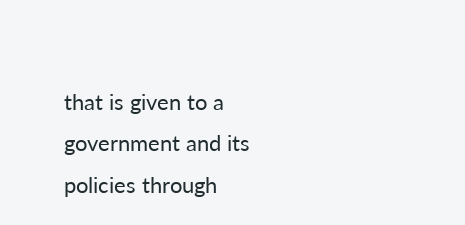that is given to a government and its policies through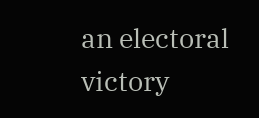an electoral victory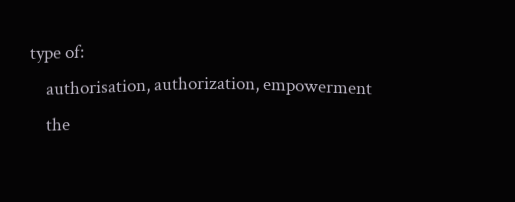type of:
    authorisation, authorization, empowerment
    the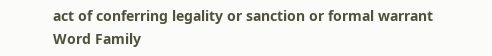act of conferring legality or sanction or formal warrant
Word Family